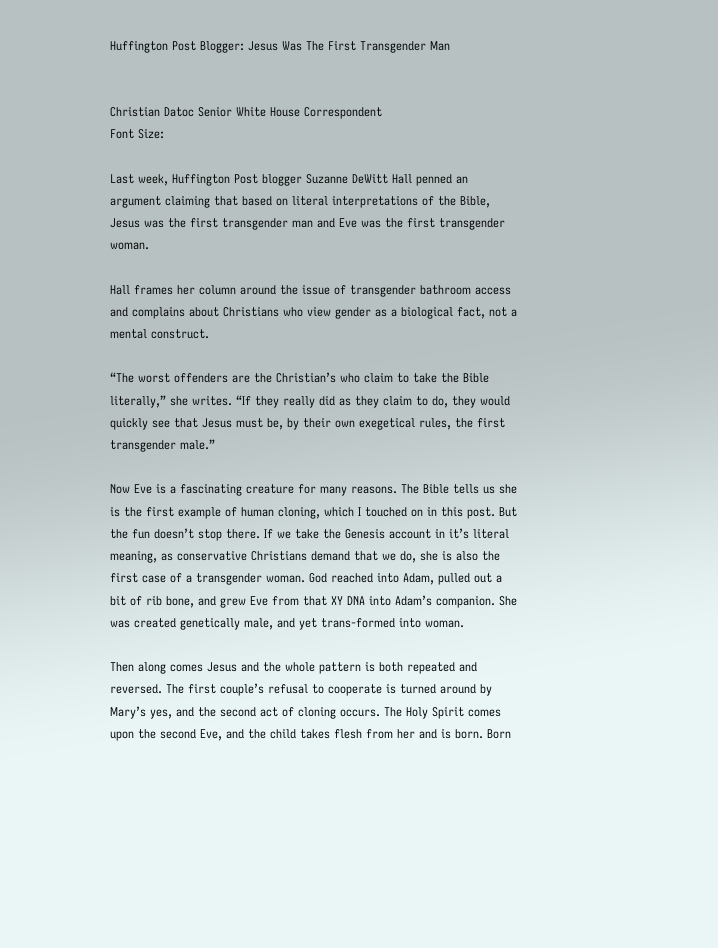Huffington Post Blogger: Jesus Was The First Transgender Man


Christian Datoc Senior White House Correspondent
Font Size:

Last week, Huffington Post blogger Suzanne DeWitt Hall penned an argument claiming that based on literal interpretations of the Bible, Jesus was the first transgender man and Eve was the first transgender woman.

Hall frames her column around the issue of transgender bathroom access and complains about Christians who view gender as a biological fact, not a mental construct.

“The worst offenders are the Christian’s who claim to take the Bible literally,” she writes. “If they really did as they claim to do, they would quickly see that Jesus must be, by their own exegetical rules, the first transgender male.”

Now Eve is a fascinating creature for many reasons. The Bible tells us she is the first example of human cloning, which I touched on in this post. But the fun doesn’t stop there. If we take the Genesis account in it’s literal meaning, as conservative Christians demand that we do, she is also the first case of a transgender woman. God reached into Adam, pulled out a bit of rib bone, and grew Eve from that XY DNA into Adam’s companion. She was created genetically male, and yet trans-formed into woman.

Then along comes Jesus and the whole pattern is both repeated and reversed. The first couple’s refusal to cooperate is turned around by Mary’s yes, and the second act of cloning occurs. The Holy Spirit comes upon the second Eve, and the child takes flesh from her and is born. Born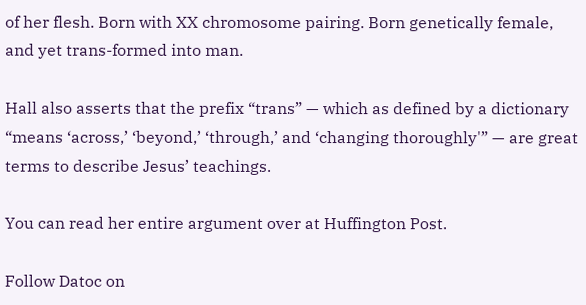of her flesh. Born with XX chromosome pairing. Born genetically female, and yet trans-formed into man.

Hall also asserts that the prefix “trans” — which as defined by a dictionary “means ‘across,’ ‘beyond,’ ‘through,’ and ‘changing thoroughly'” — are great terms to describe Jesus’ teachings.

You can read her entire argument over at Huffington Post.

Follow Datoc on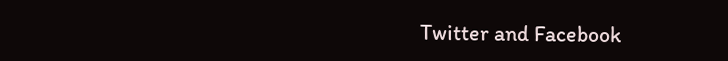Twitter and Facebook